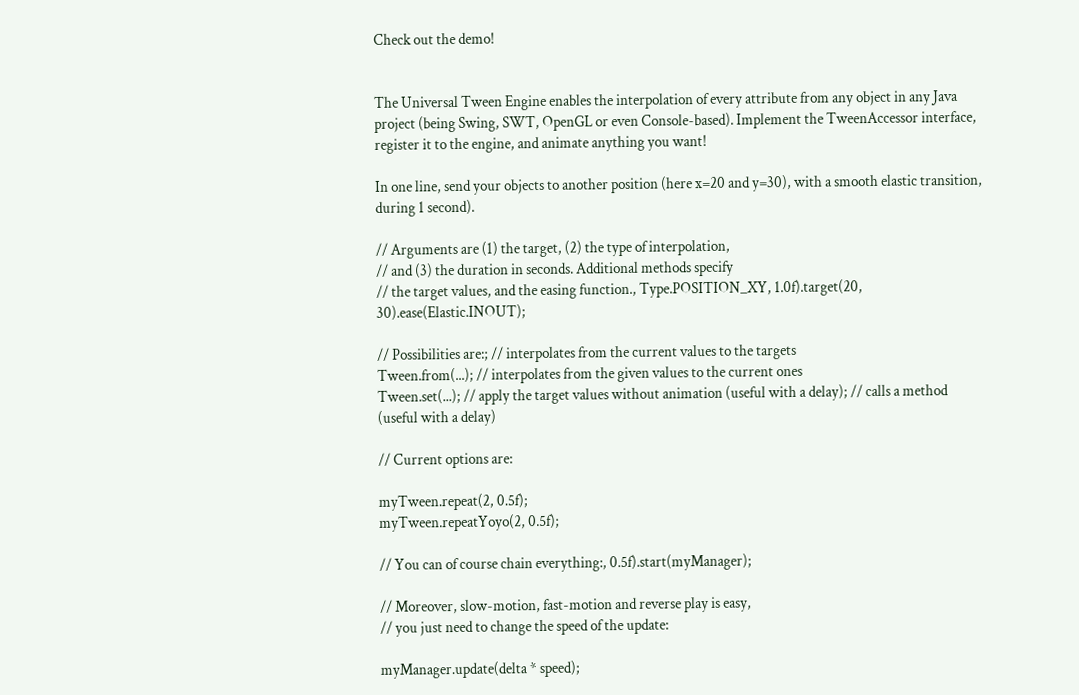Check out the demo!


The Universal Tween Engine enables the interpolation of every attribute from any object in any Java project (being Swing, SWT, OpenGL or even Console-based). Implement the TweenAccessor interface, register it to the engine, and animate anything you want!

In one line, send your objects to another position (here x=20 and y=30), with a smooth elastic transition, during 1 second).

// Arguments are (1) the target, (2) the type of interpolation,
// and (3) the duration in seconds. Additional methods specify
// the target values, and the easing function., Type.POSITION_XY, 1.0f).target(20, 30).ease(Elastic.INOUT);

// Possibilities are:; // interpolates from the current values to the targets
Tween.from(...); // interpolates from the given values to the current ones
Tween.set(...); // apply the target values without animation (useful with a delay); // calls a method (useful with a delay)

// Current options are:

myTween.repeat(2, 0.5f);
myTween.repeatYoyo(2, 0.5f);

// You can of course chain everything:, 0.5f).start(myManager);

// Moreover, slow-motion, fast-motion and reverse play is easy,
// you just need to change the speed of the update:

myManager.update(delta * speed);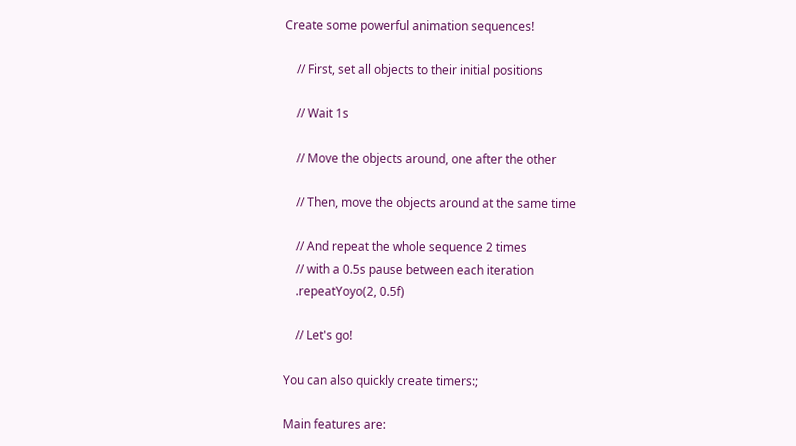Create some powerful animation sequences!

    // First, set all objects to their initial positions

    // Wait 1s

    // Move the objects around, one after the other

    // Then, move the objects around at the same time

    // And repeat the whole sequence 2 times
    // with a 0.5s pause between each iteration
    .repeatYoyo(2, 0.5f)

    // Let's go!

You can also quickly create timers:;

Main features are: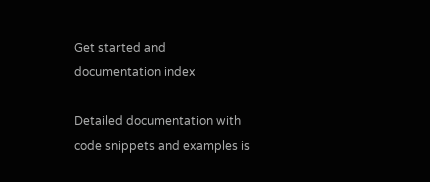Get started and documentation index

Detailed documentation with code snippets and examples is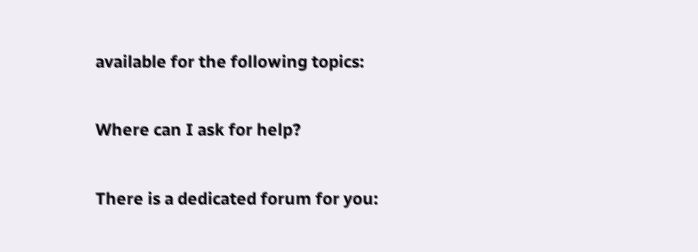available for the following topics:

Where can I ask for help?

There is a dedicated forum for you: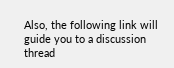Also, the following link will guide you to a discussion thread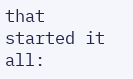that started it all: